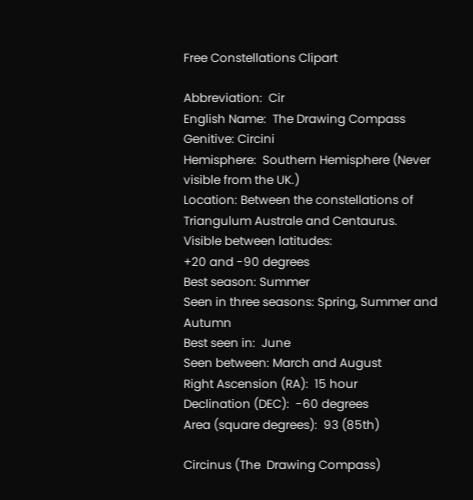Free Constellations Clipart

Abbreviation:  Cir
English Name:  The Drawing Compass
Genitive: Circini
Hemisphere:  Southern Hemisphere (Never visible from the UK.)
Location: Between the constellations of Triangulum Australe and Centaurus.
Visible between latitudes:
+20 and -90 degrees
Best season: Summer
Seen in three seasons: Spring, Summer and Autumn
Best seen in:  June
Seen between: March and August
Right Ascension (RA):  15 hour
Declination (DEC):  -60 degrees
Area (square degrees):  93 (85th)

Circinus (The  Drawing Compass)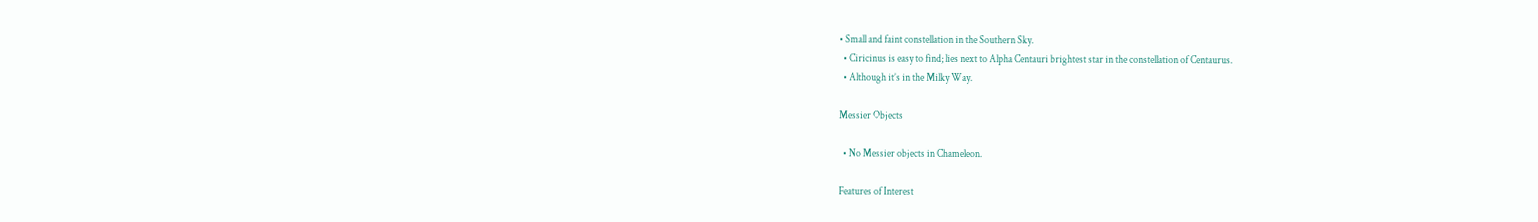• Small and faint constellation in the Southern Sky.
  • Ciricinus is easy to find; lies next to Alpha Centauri brightest star in the constellation of Centaurus.
  • Although it’s in the Milky Way.

Messier Objects

  • No Messier objects in Chameleon.

Features of Interest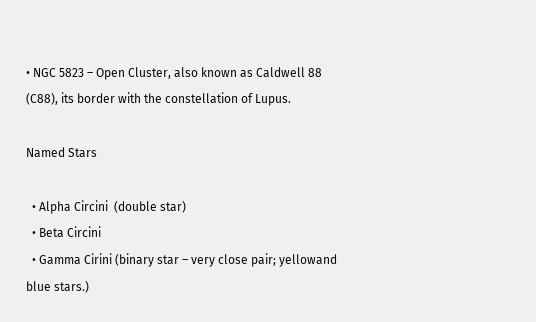• NGC 5823 – Open Cluster, also known as Caldwell 88 (C88), its border with the constellation of Lupus.

Named Stars

  • Alpha Circini  (double star)
  • Beta Circini
  • Gamma Cirini (binary star – very close pair; yellowand blue stars.)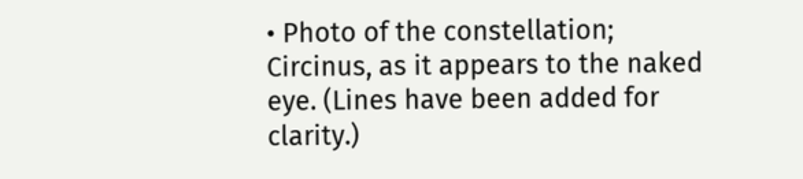• Photo of the constellation; Circinus, as it appears to the naked eye. (Lines have been added for clarity.)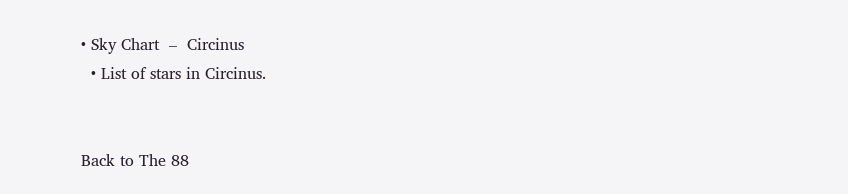• Sky Chart  –  Circinus
  • List of stars in Circinus.


Back to The 88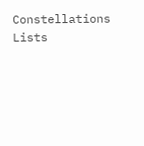Constellations Lists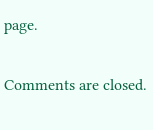page.

Comments are closed.